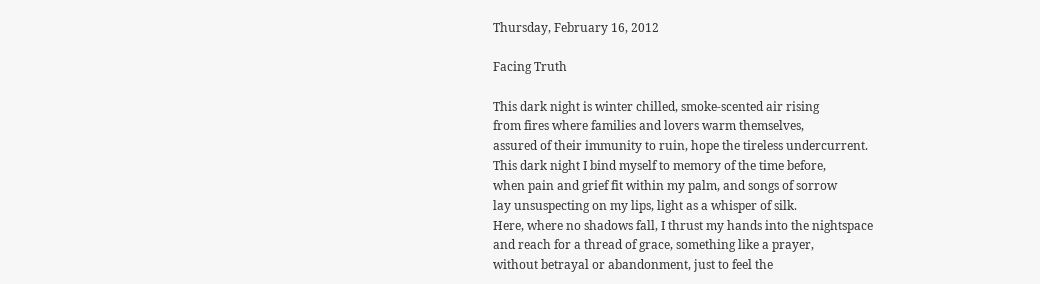Thursday, February 16, 2012

Facing Truth

This dark night is winter chilled, smoke-scented air rising
from fires where families and lovers warm themselves,
assured of their immunity to ruin, hope the tireless undercurrent.
This dark night I bind myself to memory of the time before,
when pain and grief fit within my palm, and songs of sorrow
lay unsuspecting on my lips, light as a whisper of silk.
Here, where no shadows fall, I thrust my hands into the nightspace
and reach for a thread of grace, something like a prayer,
without betrayal or abandonment, just to feel the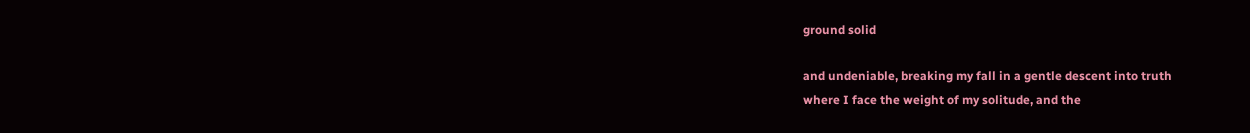ground solid

and undeniable, breaking my fall in a gentle descent into truth
where I face the weight of my solitude, and the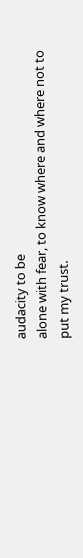audacity to be
alone with fear, to know where and where not to put my trust.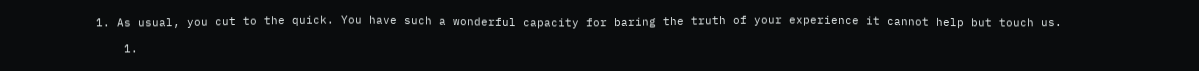1. As usual, you cut to the quick. You have such a wonderful capacity for baring the truth of your experience it cannot help but touch us.

    1.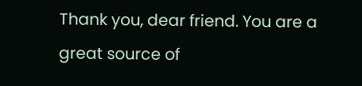Thank you, dear friend. You are a great source of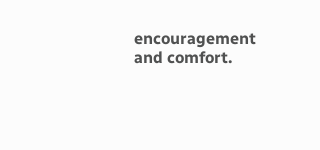encouragement and comfort.